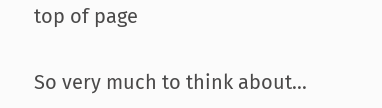top of page

So very much to think about...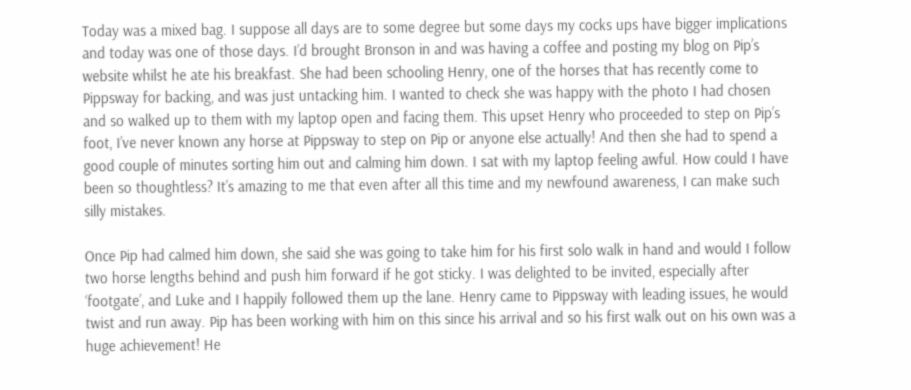Today was a mixed bag. I suppose all days are to some degree but some days my cocks ups have bigger implications and today was one of those days. I’d brought Bronson in and was having a coffee and posting my blog on Pip’s website whilst he ate his breakfast. She had been schooling Henry, one of the horses that has recently come to Pippsway for backing, and was just untacking him. I wanted to check she was happy with the photo I had chosen and so walked up to them with my laptop open and facing them. This upset Henry who proceeded to step on Pip’s foot, I’ve never known any horse at Pippsway to step on Pip or anyone else actually! And then she had to spend a good couple of minutes sorting him out and calming him down. I sat with my laptop feeling awful. How could I have been so thoughtless? It’s amazing to me that even after all this time and my newfound awareness, I can make such silly mistakes.

Once Pip had calmed him down, she said she was going to take him for his first solo walk in hand and would I follow two horse lengths behind and push him forward if he got sticky. I was delighted to be invited, especially after ‘footgate’, and Luke and I happily followed them up the lane. Henry came to Pippsway with leading issues, he would twist and run away. Pip has been working with him on this since his arrival and so his first walk out on his own was a huge achievement! He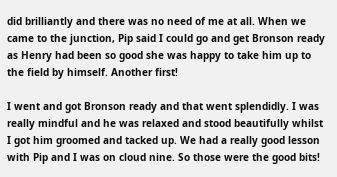did brilliantly and there was no need of me at all. When we came to the junction, Pip said I could go and get Bronson ready as Henry had been so good she was happy to take him up to the field by himself. Another first!

I went and got Bronson ready and that went splendidly. I was really mindful and he was relaxed and stood beautifully whilst I got him groomed and tacked up. We had a really good lesson with Pip and I was on cloud nine. So those were the good bits!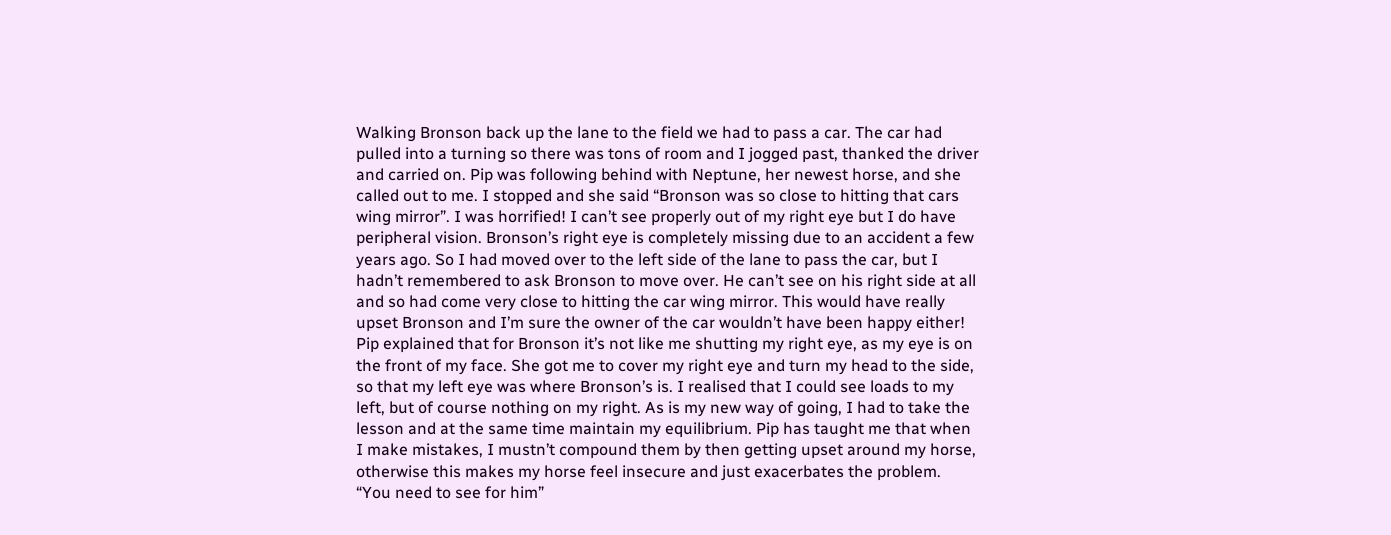Walking Bronson back up the lane to the field we had to pass a car. The car had pulled into a turning so there was tons of room and I jogged past, thanked the driver and carried on. Pip was following behind with Neptune, her newest horse, and she called out to me. I stopped and she said “Bronson was so close to hitting that cars wing mirror”. I was horrified! I can’t see properly out of my right eye but I do have peripheral vision. Bronson’s right eye is completely missing due to an accident a few years ago. So I had moved over to the left side of the lane to pass the car, but I hadn’t remembered to ask Bronson to move over. He can’t see on his right side at all and so had come very close to hitting the car wing mirror. This would have really upset Bronson and I’m sure the owner of the car wouldn’t have been happy either! Pip explained that for Bronson it’s not like me shutting my right eye, as my eye is on the front of my face. She got me to cover my right eye and turn my head to the side, so that my left eye was where Bronson’s is. I realised that I could see loads to my left, but of course nothing on my right. As is my new way of going, I had to take the lesson and at the same time maintain my equilibrium. Pip has taught me that when I make mistakes, I mustn’t compound them by then getting upset around my horse, otherwise this makes my horse feel insecure and just exacerbates the problem. “You need to see for him”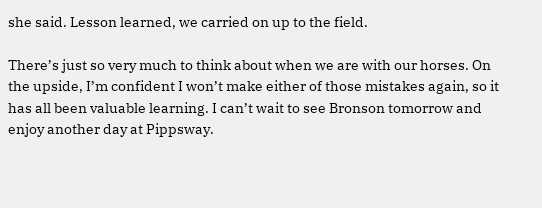she said. Lesson learned, we carried on up to the field.

There’s just so very much to think about when we are with our horses. On the upside, I’m confident I won’t make either of those mistakes again, so it has all been valuable learning. I can’t wait to see Bronson tomorrow and enjoy another day at Pippsway.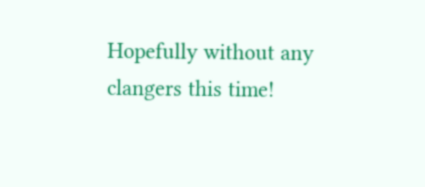Hopefully without any clangers this time!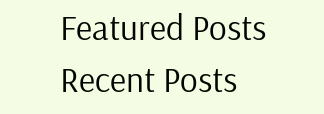Featured Posts
Recent Posts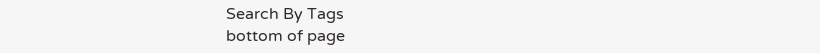Search By Tags
bottom of page